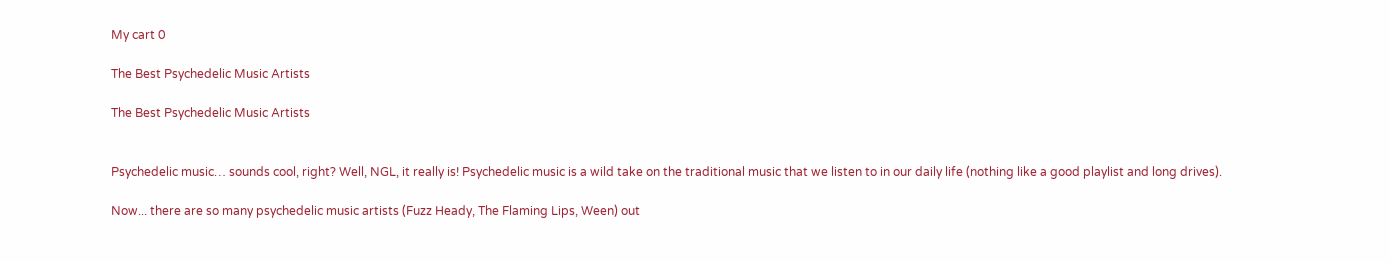My cart 0

The Best Psychedelic Music Artists

The Best Psychedelic Music Artists


Psychedelic music… sounds cool, right? Well, NGL, it really is! Psychedelic music is a wild take on the traditional music that we listen to in our daily life (nothing like a good playlist and long drives).

Now... there are so many psychedelic music artists (Fuzz Heady, The Flaming Lips, Ween) out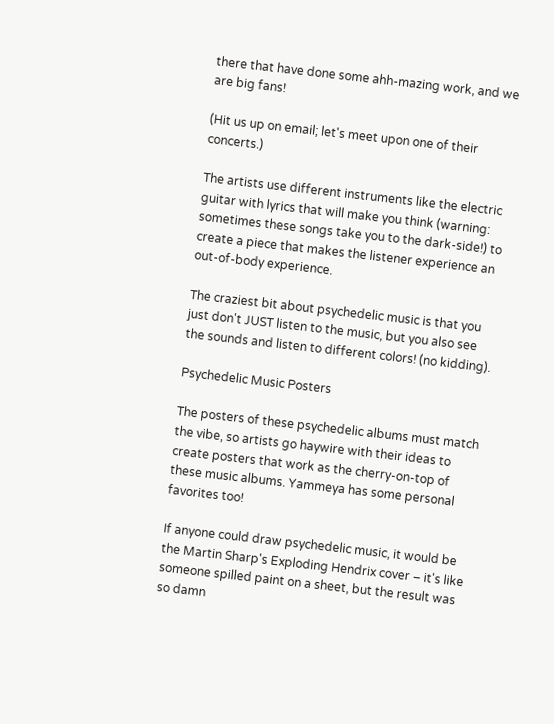there that have done some ahh-mazing work, and we are big fans!

(Hit us up on email; let's meet upon one of their concerts.)

The artists use different instruments like the electric guitar with lyrics that will make you think (warning: sometimes these songs take you to the dark-side!) to create a piece that makes the listener experience an out-of-body experience.

The craziest bit about psychedelic music is that you just don't JUST listen to the music, but you also see the sounds and listen to different colors! (no kidding).

Psychedelic Music Posters

The posters of these psychedelic albums must match the vibe, so artists go haywire with their ideas to create posters that work as the cherry-on-top of these music albums. Yammeya has some personal favorites too!

If anyone could draw psychedelic music, it would be the Martin Sharp's Exploding Hendrix cover – it's like someone spilled paint on a sheet, but the result was so damn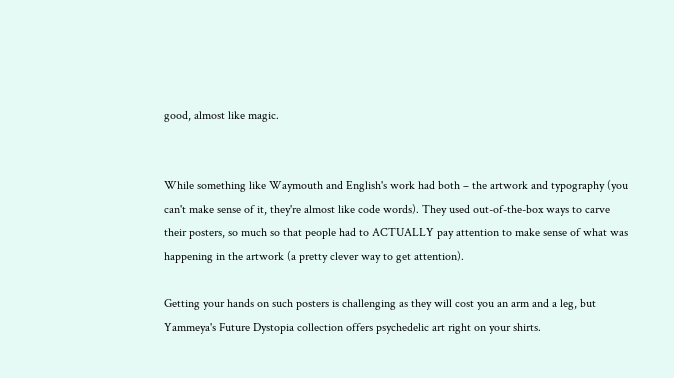good, almost like magic.


While something like Waymouth and English's work had both – the artwork and typography (you can't make sense of it, they're almost like code words). They used out-of-the-box ways to carve their posters, so much so that people had to ACTUALLY pay attention to make sense of what was happening in the artwork (a pretty clever way to get attention).

Getting your hands on such posters is challenging as they will cost you an arm and a leg, but Yammeya's Future Dystopia collection offers psychedelic art right on your shirts.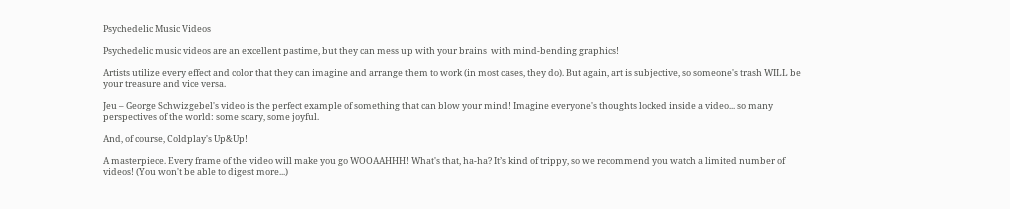Psychedelic Music Videos

Psychedelic music videos are an excellent pastime, but they can mess up with your brains  with mind-bending graphics!

Artists utilize every effect and color that they can imagine and arrange them to work (in most cases, they do). But again, art is subjective, so someone's trash WILL be your treasure and vice versa.

Jeu – George Schwizgebel's video is the perfect example of something that can blow your mind! Imagine everyone's thoughts locked inside a video... so many perspectives of the world: some scary, some joyful.

And, of course, Coldplay's Up&Up!

A masterpiece. Every frame of the video will make you go WOOAAHHH! What's that, ha-ha? It’s kind of trippy, so we recommend you watch a limited number of videos! (You won't be able to digest more...)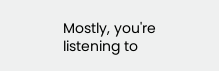Mostly, you're listening to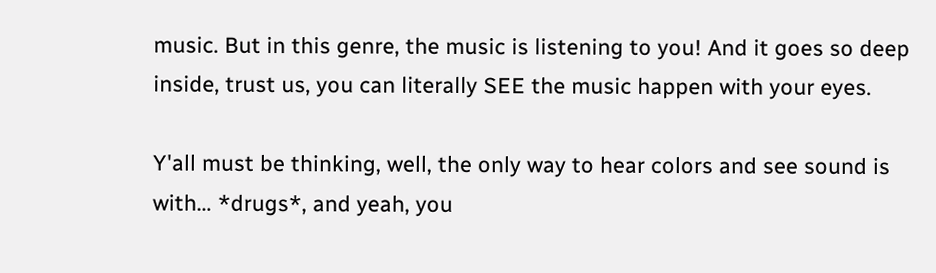music. But in this genre, the music is listening to you! And it goes so deep inside, trust us, you can literally SEE the music happen with your eyes.

Y'all must be thinking, well, the only way to hear colors and see sound is with… *drugs*, and yeah, you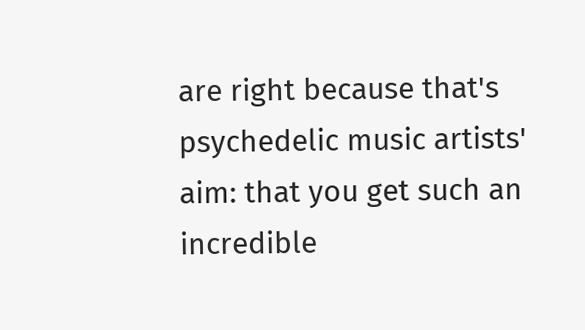are right because that's psychedelic music artists' aim: that you get such an incredible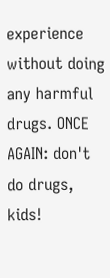experience without doing any harmful drugs. ONCE AGAIN: don't do drugs, kids!